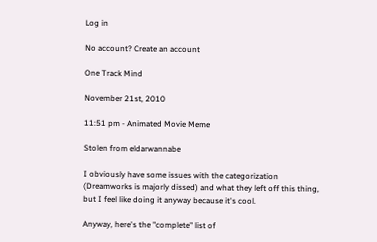Log in

No account? Create an account

One Track Mind

November 21st, 2010

11:51 pm - Animated Movie Meme

Stolen from eldarwannabe

I obviously have some issues with the categorization (Dreamworks is majorly dissed) and what they left off this thing, but I feel like doing it anyway because it's cool.

Anyway, here's the "complete" list of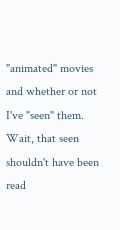"animated" movies and whether or not I've "seen" them. Wait, that seen shouldn't have been read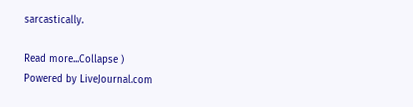sarcastically.

Read more...Collapse )
Powered by LiveJournal.com